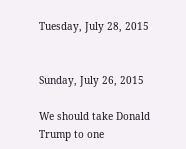Tuesday, July 28, 2015


Sunday, July 26, 2015

We should take Donald Trump to one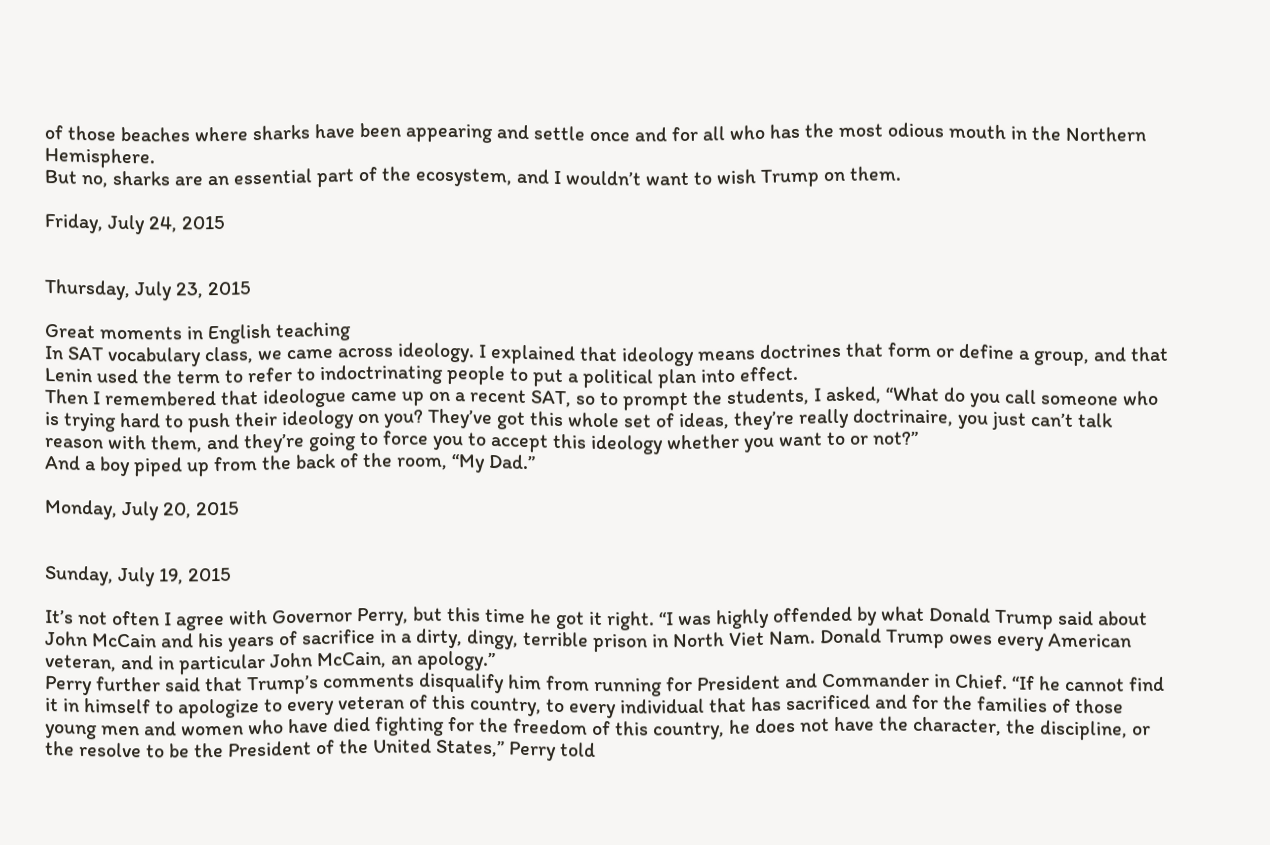of those beaches where sharks have been appearing and settle once and for all who has the most odious mouth in the Northern Hemisphere.
But no, sharks are an essential part of the ecosystem, and I wouldn’t want to wish Trump on them.

Friday, July 24, 2015


Thursday, July 23, 2015

Great moments in English teaching
In SAT vocabulary class, we came across ideology. I explained that ideology means doctrines that form or define a group, and that Lenin used the term to refer to indoctrinating people to put a political plan into effect.
Then I remembered that ideologue came up on a recent SAT, so to prompt the students, I asked, “What do you call someone who is trying hard to push their ideology on you? They’ve got this whole set of ideas, they’re really doctrinaire, you just can’t talk reason with them, and they’re going to force you to accept this ideology whether you want to or not?”
And a boy piped up from the back of the room, “My Dad.”

Monday, July 20, 2015


Sunday, July 19, 2015

It’s not often I agree with Governor Perry, but this time he got it right. “I was highly offended by what Donald Trump said about John McCain and his years of sacrifice in a dirty, dingy, terrible prison in North Viet Nam. Donald Trump owes every American veteran, and in particular John McCain, an apology.”
Perry further said that Trump’s comments disqualify him from running for President and Commander in Chief. “If he cannot find it in himself to apologize to every veteran of this country, to every individual that has sacrificed and for the families of those young men and women who have died fighting for the freedom of this country, he does not have the character, the discipline, or the resolve to be the President of the United States,” Perry told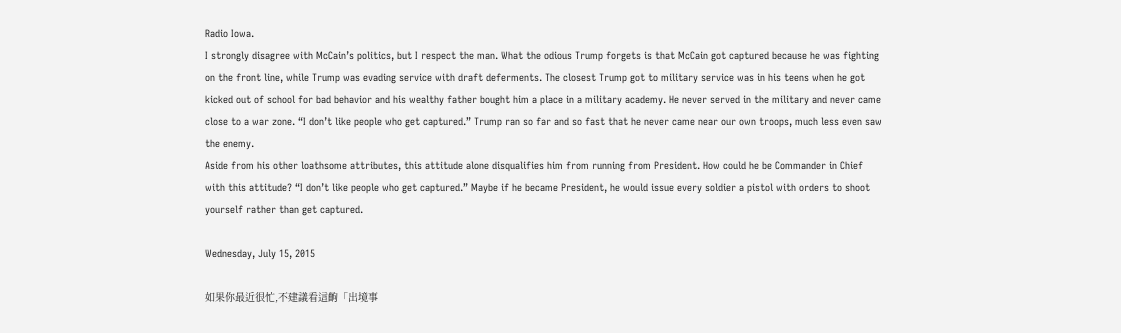Radio Iowa.
I strongly disagree with McCain’s politics, but I respect the man. What the odious Trump forgets is that McCain got captured because he was fighting on the front line, while Trump was evading service with draft deferments. The closest Trump got to military service was in his teens when he got kicked out of school for bad behavior and his wealthy father bought him a place in a military academy. He never served in the military and never came close to a war zone. “I don’t like people who get captured.” Trump ran so far and so fast that he never came near our own troops, much less even saw the enemy.
Aside from his other loathsome attributes, this attitude alone disqualifies him from running from President. How could he be Commander in Chief with this attitude? “I don’t like people who get captured.” Maybe if he became President, he would issue every soldier a pistol with orders to shoot yourself rather than get captured.

Wednesday, July 15, 2015

如果你最近很忙,不建議看這齣「出境事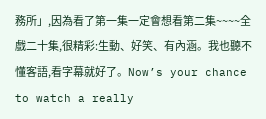務所」,因為看了第一集一定會想看第二集~~~~全戲二十集,很精彩:生動、好笑、有內涵。我也聽不懂客語,看字幕就好了。Now’s your chance to watch a really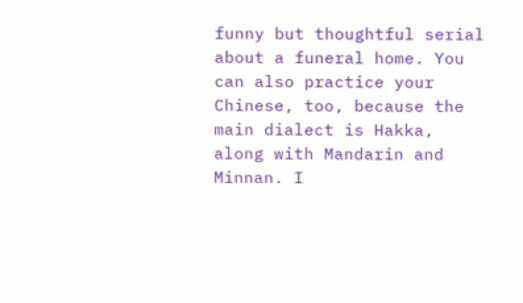funny but thoughtful serial about a funeral home. You can also practice your Chinese, too, because the main dialect is Hakka, along with Mandarin and Minnan. I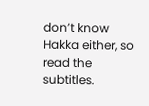don’t know Hakka either, so read the subtitles.